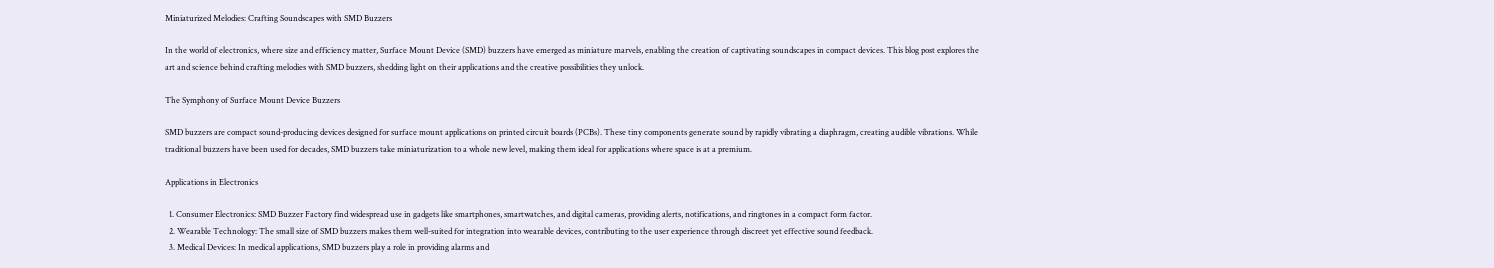Miniaturized Melodies: Crafting Soundscapes with SMD Buzzers

In the world of electronics, where size and efficiency matter, Surface Mount Device (SMD) buzzers have emerged as miniature marvels, enabling the creation of captivating soundscapes in compact devices. This blog post explores the art and science behind crafting melodies with SMD buzzers, shedding light on their applications and the creative possibilities they unlock.

The Symphony of Surface Mount Device Buzzers

SMD buzzers are compact sound-producing devices designed for surface mount applications on printed circuit boards (PCBs). These tiny components generate sound by rapidly vibrating a diaphragm, creating audible vibrations. While traditional buzzers have been used for decades, SMD buzzers take miniaturization to a whole new level, making them ideal for applications where space is at a premium.

Applications in Electronics

  1. Consumer Electronics: SMD Buzzer Factory find widespread use in gadgets like smartphones, smartwatches, and digital cameras, providing alerts, notifications, and ringtones in a compact form factor.
  2. Wearable Technology: The small size of SMD buzzers makes them well-suited for integration into wearable devices, contributing to the user experience through discreet yet effective sound feedback.
  3. Medical Devices: In medical applications, SMD buzzers play a role in providing alarms and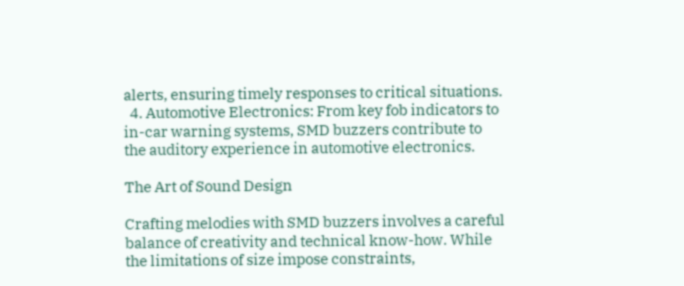alerts, ensuring timely responses to critical situations.
  4. Automotive Electronics: From key fob indicators to in-car warning systems, SMD buzzers contribute to the auditory experience in automotive electronics.

The Art of Sound Design

Crafting melodies with SMD buzzers involves a careful balance of creativity and technical know-how. While the limitations of size impose constraints,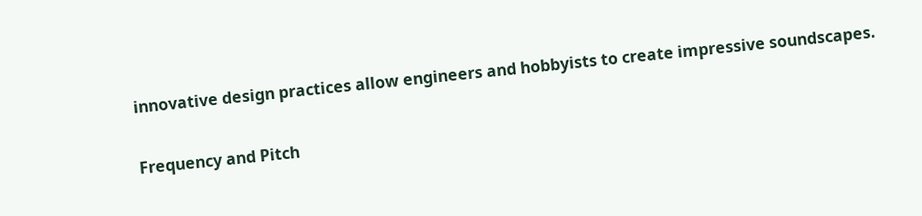innovative design practices allow engineers and hobbyists to create impressive soundscapes.

Frequency and Pitch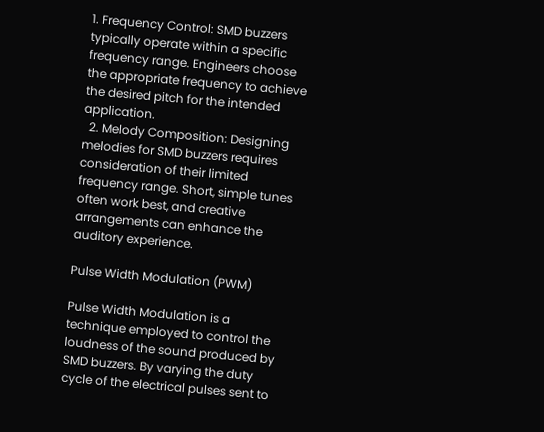1. Frequency Control: SMD buzzers typically operate within a specific frequency range. Engineers choose the appropriate frequency to achieve the desired pitch for the intended application.
  2. Melody Composition: Designing melodies for SMD buzzers requires consideration of their limited frequency range. Short, simple tunes often work best, and creative arrangements can enhance the auditory experience.

Pulse Width Modulation (PWM)

Pulse Width Modulation is a technique employed to control the loudness of the sound produced by SMD buzzers. By varying the duty cycle of the electrical pulses sent to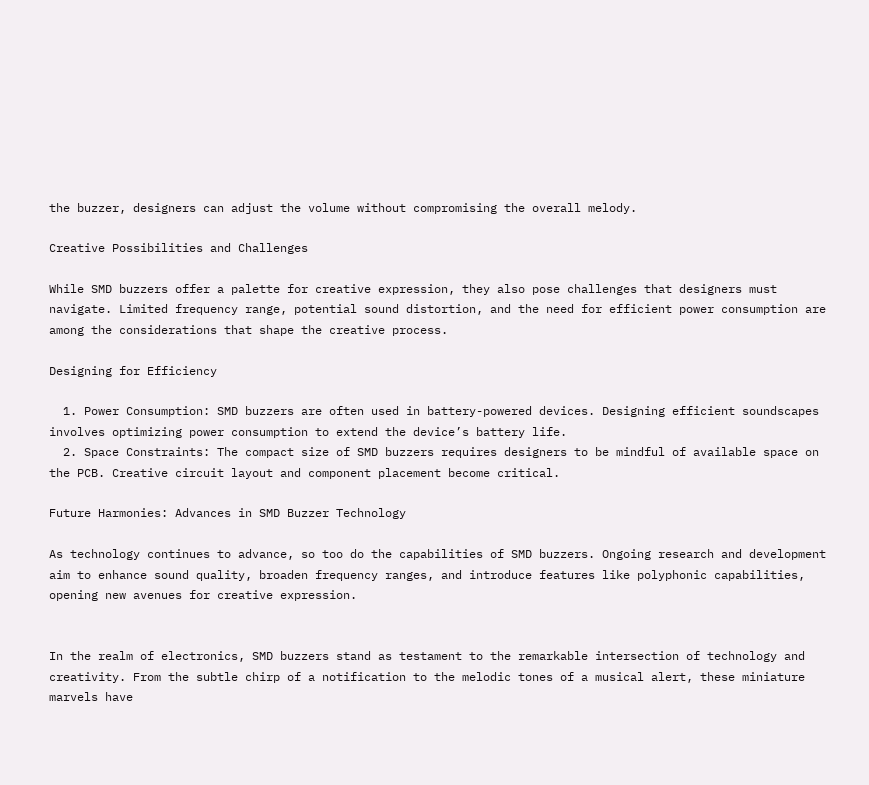the buzzer, designers can adjust the volume without compromising the overall melody.

Creative Possibilities and Challenges

While SMD buzzers offer a palette for creative expression, they also pose challenges that designers must navigate. Limited frequency range, potential sound distortion, and the need for efficient power consumption are among the considerations that shape the creative process.

Designing for Efficiency

  1. Power Consumption: SMD buzzers are often used in battery-powered devices. Designing efficient soundscapes involves optimizing power consumption to extend the device’s battery life.
  2. Space Constraints: The compact size of SMD buzzers requires designers to be mindful of available space on the PCB. Creative circuit layout and component placement become critical.

Future Harmonies: Advances in SMD Buzzer Technology

As technology continues to advance, so too do the capabilities of SMD buzzers. Ongoing research and development aim to enhance sound quality, broaden frequency ranges, and introduce features like polyphonic capabilities, opening new avenues for creative expression.


In the realm of electronics, SMD buzzers stand as testament to the remarkable intersection of technology and creativity. From the subtle chirp of a notification to the melodic tones of a musical alert, these miniature marvels have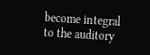become integral to the auditory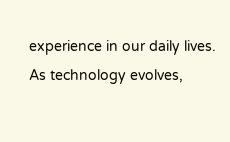experience in our daily lives. As technology evolves,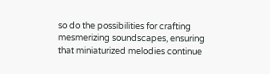so do the possibilities for crafting mesmerizing soundscapes, ensuring that miniaturized melodies continue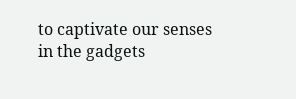to captivate our senses in the gadgets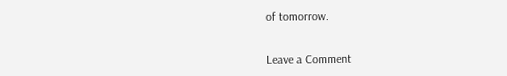of tomorrow.


Leave a Comment